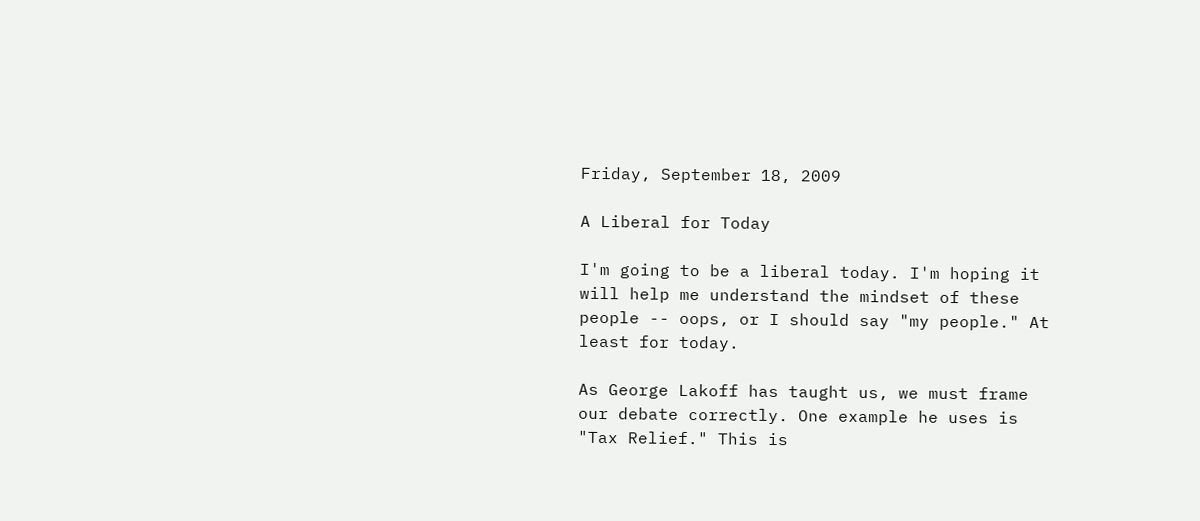Friday, September 18, 2009

A Liberal for Today

I'm going to be a liberal today. I'm hoping it will help me understand the mindset of these people -- oops, or I should say "my people." At least for today.

As George Lakoff has taught us, we must frame our debate correctly. One example he uses is "Tax Relief." This is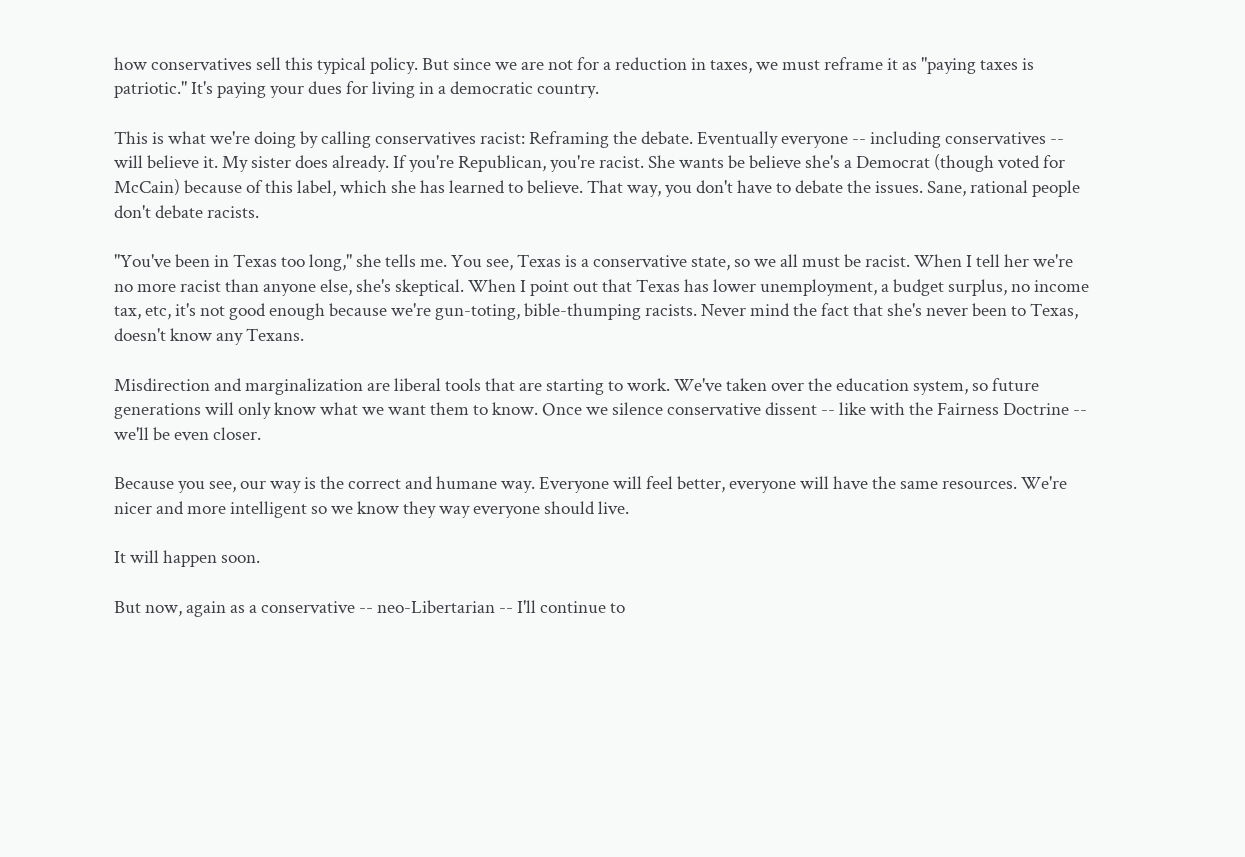how conservatives sell this typical policy. But since we are not for a reduction in taxes, we must reframe it as "paying taxes is patriotic." It's paying your dues for living in a democratic country.

This is what we're doing by calling conservatives racist: Reframing the debate. Eventually everyone -- including conservatives -- will believe it. My sister does already. If you're Republican, you're racist. She wants be believe she's a Democrat (though voted for McCain) because of this label, which she has learned to believe. That way, you don't have to debate the issues. Sane, rational people don't debate racists.

"You've been in Texas too long," she tells me. You see, Texas is a conservative state, so we all must be racist. When I tell her we're no more racist than anyone else, she's skeptical. When I point out that Texas has lower unemployment, a budget surplus, no income tax, etc, it's not good enough because we're gun-toting, bible-thumping racists. Never mind the fact that she's never been to Texas, doesn't know any Texans.

Misdirection and marginalization are liberal tools that are starting to work. We've taken over the education system, so future generations will only know what we want them to know. Once we silence conservative dissent -- like with the Fairness Doctrine -- we'll be even closer.

Because you see, our way is the correct and humane way. Everyone will feel better, everyone will have the same resources. We're nicer and more intelligent so we know they way everyone should live.

It will happen soon.

But now, again as a conservative -- neo-Libertarian -- I'll continue to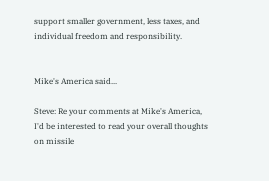support smaller government, less taxes, and individual freedom and responsibility.


Mike's America said...

Steve: Re your comments at Mike's America, I'd be interested to read your overall thoughts on missile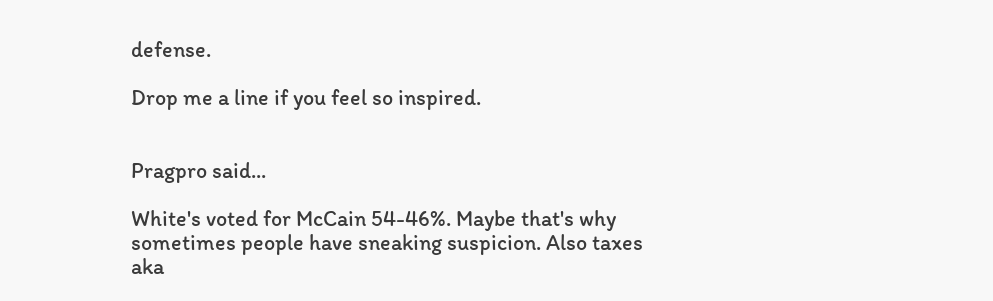defense.

Drop me a line if you feel so inspired.


Pragpro said...

White's voted for McCain 54-46%. Maybe that's why sometimes people have sneaking suspicion. Also taxes aka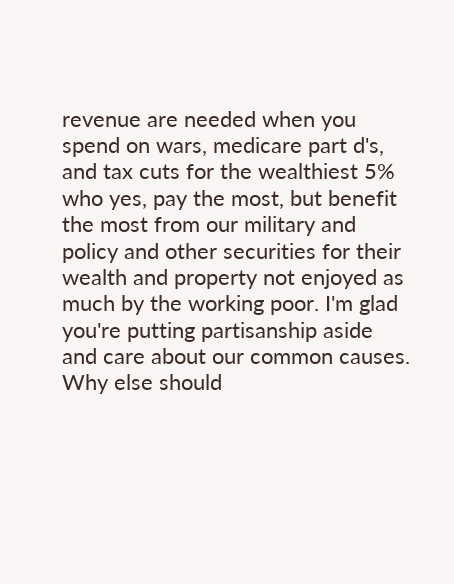revenue are needed when you spend on wars, medicare part d's, and tax cuts for the wealthiest 5% who yes, pay the most, but benefit the most from our military and policy and other securities for their wealth and property not enjoyed as much by the working poor. I'm glad you're putting partisanship aside and care about our common causes. Why else should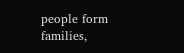people form families,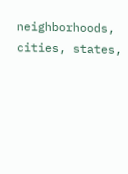neighborhoods, cities, states,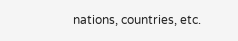nations, countries, etc.